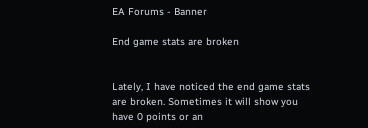EA Forums - Banner

End game stats are broken


Lately, I have noticed the end game stats are broken. Sometimes it will show you have 0 points or an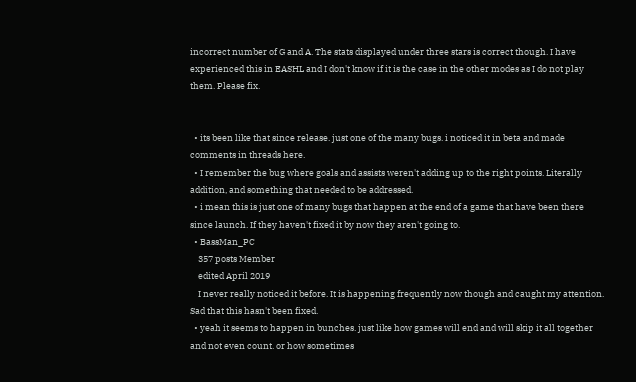incorrect number of G and A. The stats displayed under three stars is correct though. I have experienced this in EASHL and I don't know if it is the case in the other modes as I do not play them. Please fix.


  • its been like that since release. just one of the many bugs. i noticed it in beta and made comments in threads here.
  • I remember the bug where goals and assists weren't adding up to the right points. Literally addition, and something that needed to be addressed.
  • i mean this is just one of many bugs that happen at the end of a game that have been there since launch. If they haven't fixed it by now they aren't going to.
  • BassMan_PC
    357 posts Member
    edited April 2019
    I never really noticed it before. It is happening frequently now though and caught my attention. Sad that this hasn't been fixed.
  • yeah it seems to happen in bunches. just like how games will end and will skip it all together and not even count. or how sometimes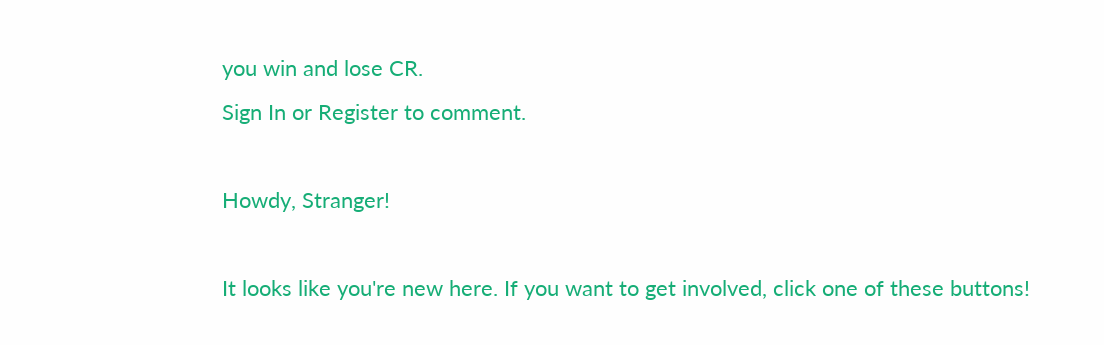you win and lose CR.
Sign In or Register to comment.

Howdy, Stranger!

It looks like you're new here. If you want to get involved, click one of these buttons!